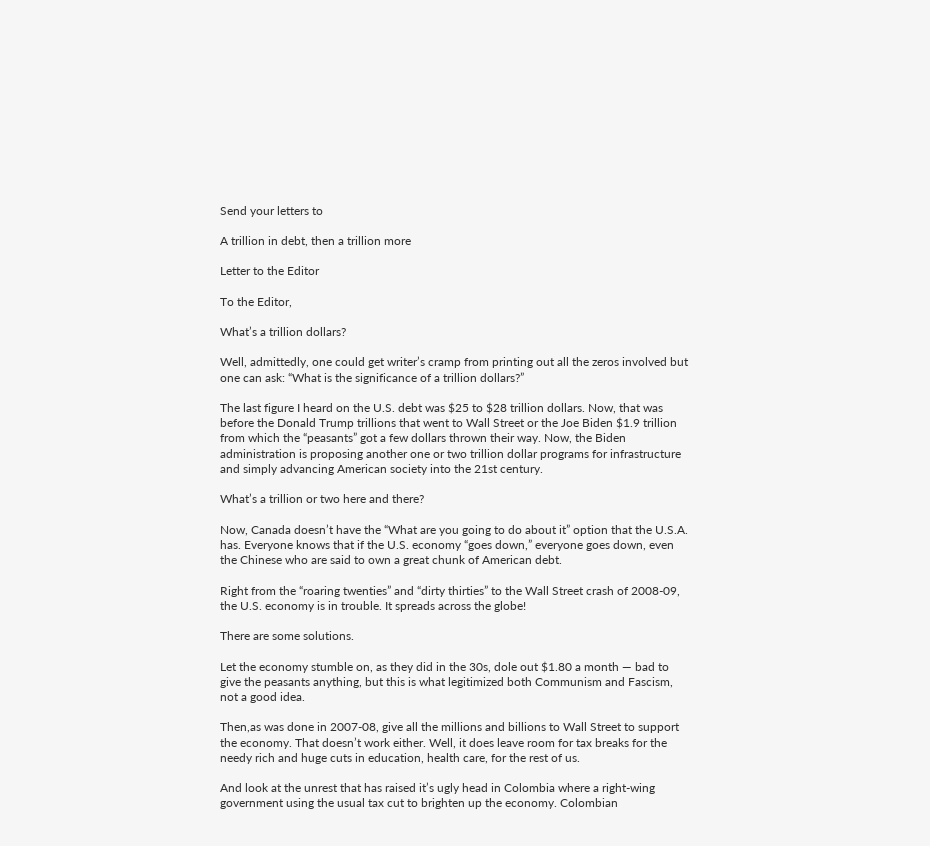Send your letters to

A trillion in debt, then a trillion more

Letter to the Editor

To the Editor,

What’s a trillion dollars?

Well, admittedly, one could get writer’s cramp from printing out all the zeros involved but one can ask: “What is the significance of a trillion dollars?”

The last figure I heard on the U.S. debt was $25 to $28 trillion dollars. Now, that was before the Donald Trump trillions that went to Wall Street or the Joe Biden $1.9 trillion from which the “peasants” got a few dollars thrown their way. Now, the Biden administration is proposing another one or two trillion dollar programs for infrastructure and simply advancing American society into the 21st century.

What’s a trillion or two here and there?

Now, Canada doesn’t have the “What are you going to do about it” option that the U.S.A. has. Everyone knows that if the U.S. economy “goes down,” everyone goes down, even the Chinese who are said to own a great chunk of American debt.

Right from the “roaring twenties” and “dirty thirties” to the Wall Street crash of 2008-09, the U.S. economy is in trouble. It spreads across the globe!

There are some solutions.

Let the economy stumble on, as they did in the 30s, dole out $1.80 a month — bad to give the peasants anything, but this is what legitimized both Communism and Fascism, not a good idea.

Then,as was done in 2007-08, give all the millions and billions to Wall Street to support the economy. That doesn’t work either. Well, it does leave room for tax breaks for the needy rich and huge cuts in education, health care, for the rest of us.

And look at the unrest that has raised it’s ugly head in Colombia where a right-wing government using the usual tax cut to brighten up the economy. Colombian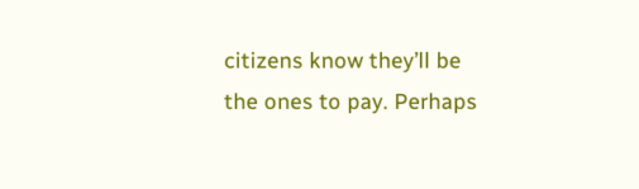citizens know they’ll be the ones to pay. Perhaps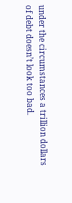under the circumstances a trillion dollars of debt doesn’t look too bad.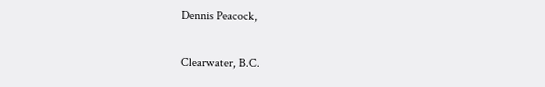Dennis Peacock,

Clearwater, B.C.